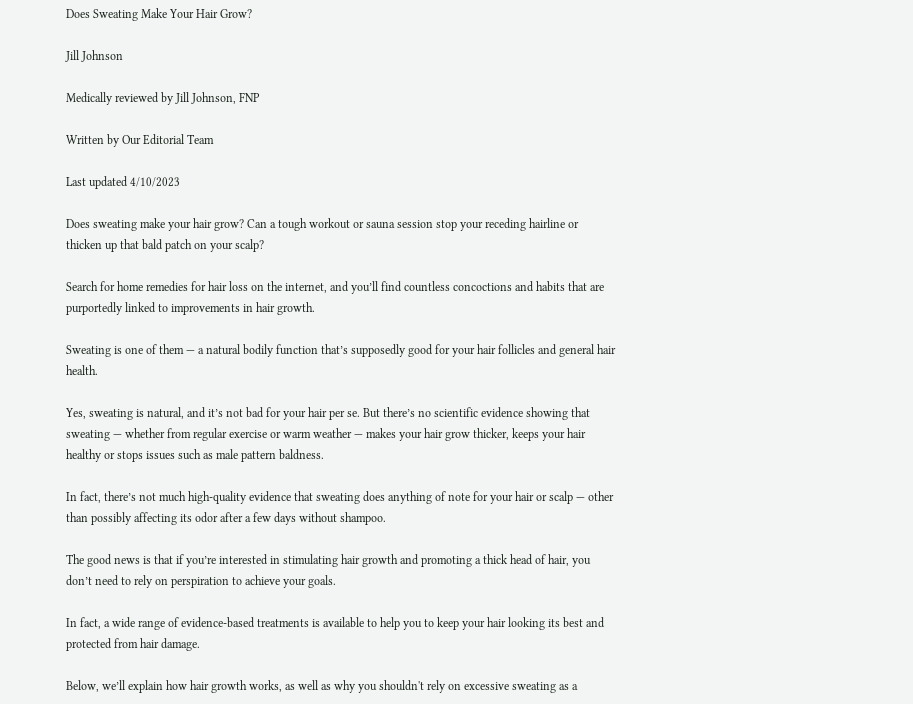Does Sweating Make Your Hair Grow?

Jill Johnson

Medically reviewed by Jill Johnson, FNP

Written by Our Editorial Team

Last updated 4/10/2023

Does sweating make your hair grow? Can a tough workout or sauna session stop your receding hairline or thicken up that bald patch on your scalp?

Search for home remedies for hair loss on the internet, and you’ll find countless concoctions and habits that are purportedly linked to improvements in hair growth.

Sweating is one of them — a natural bodily function that’s supposedly good for your hair follicles and general hair health.

Yes, sweating is natural, and it’s not bad for your hair per se. But there’s no scientific evidence showing that sweating — whether from regular exercise or warm weather — makes your hair grow thicker, keeps your hair healthy or stops issues such as male pattern baldness.

In fact, there’s not much high-quality evidence that sweating does anything of note for your hair or scalp — other than possibly affecting its odor after a few days without shampoo.

The good news is that if you’re interested in stimulating hair growth and promoting a thick head of hair, you don’t need to rely on perspiration to achieve your goals.

In fact, a wide range of evidence-based treatments is available to help you to keep your hair looking its best and protected from hair damage.

Below, we’ll explain how hair growth works, as well as why you shouldn't rely on excessive sweating as a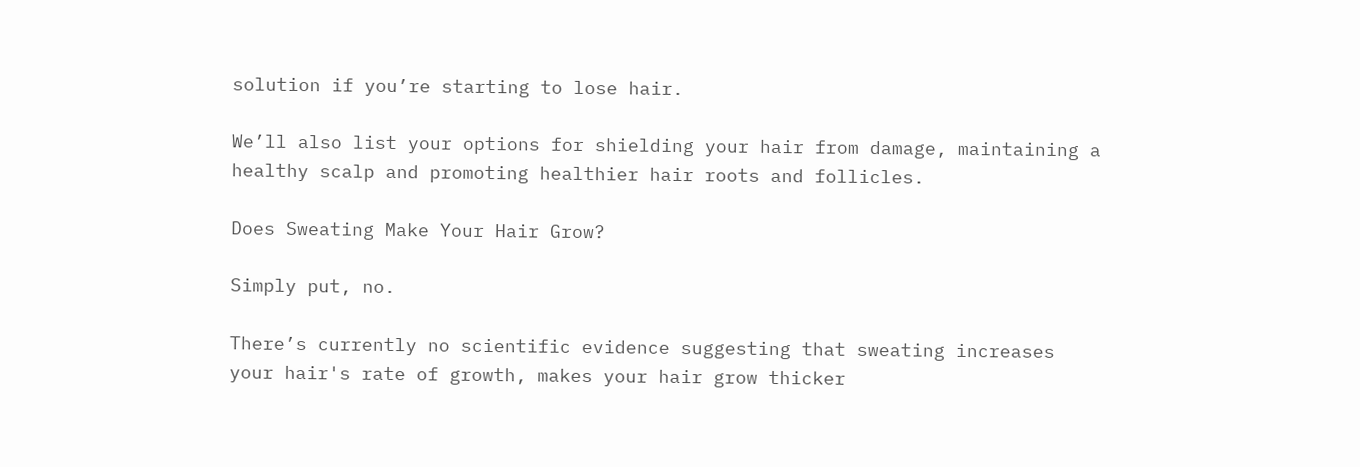solution if you’re starting to lose hair.

We’ll also list your options for shielding your hair from damage, maintaining a healthy scalp and promoting healthier hair roots and follicles.

Does Sweating Make Your Hair Grow?

Simply put, no.

There’s currently no scientific evidence suggesting that sweating increases your hair's rate of growth, makes your hair grow thicker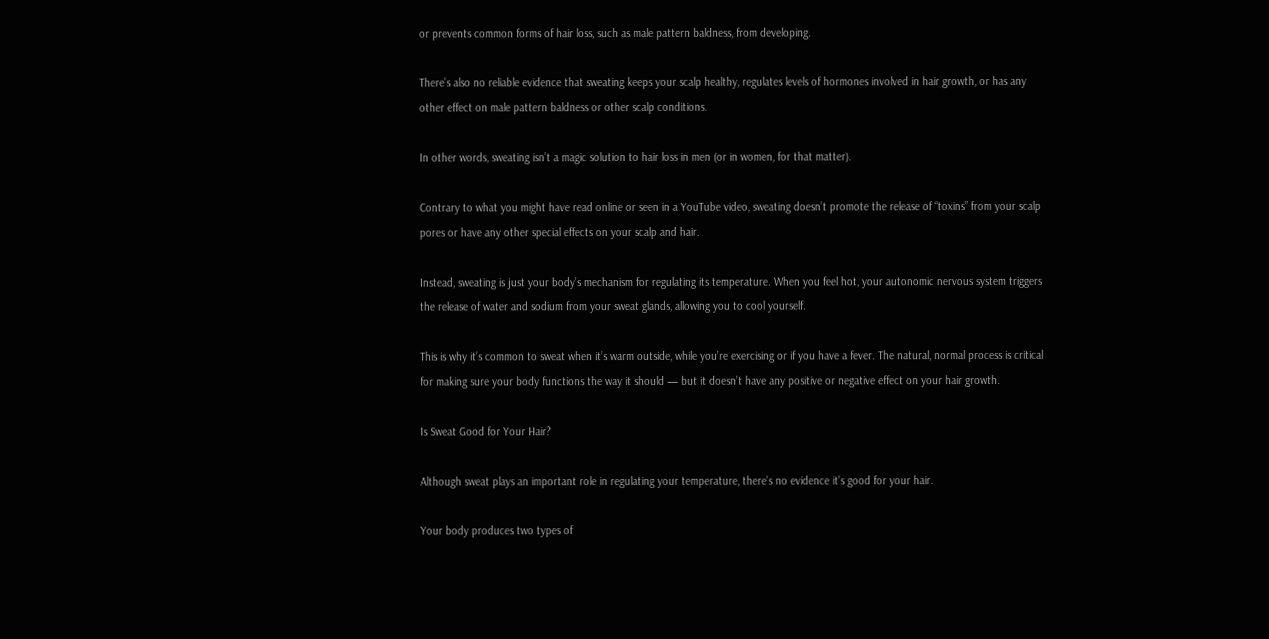or prevents common forms of hair loss, such as male pattern baldness, from developing.

There’s also no reliable evidence that sweating keeps your scalp healthy, regulates levels of hormones involved in hair growth, or has any other effect on male pattern baldness or other scalp conditions.

In other words, sweating isn’t a magic solution to hair loss in men (or in women, for that matter).

Contrary to what you might have read online or seen in a YouTube video, sweating doesn’t promote the release of “toxins” from your scalp pores or have any other special effects on your scalp and hair.

Instead, sweating is just your body’s mechanism for regulating its temperature. When you feel hot, your autonomic nervous system triggers the release of water and sodium from your sweat glands, allowing you to cool yourself.

This is why it’s common to sweat when it’s warm outside, while you’re exercising or if you have a fever. The natural, normal process is critical for making sure your body functions the way it should — but it doesn’t have any positive or negative effect on your hair growth.

Is Sweat Good for Your Hair?

Although sweat plays an important role in regulating your temperature, there’s no evidence it’s good for your hair.

Your body produces two types of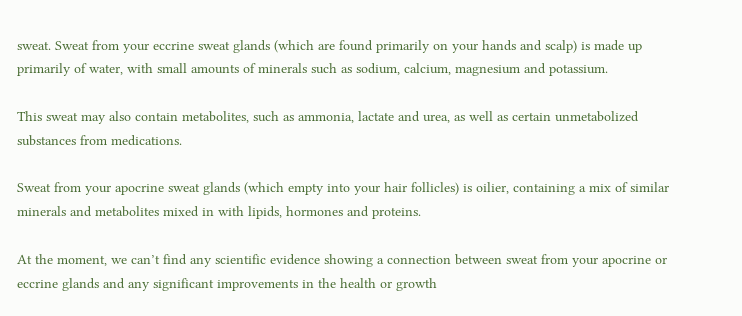sweat. Sweat from your eccrine sweat glands (which are found primarily on your hands and scalp) is made up primarily of water, with small amounts of minerals such as sodium, calcium, magnesium and potassium.

This sweat may also contain metabolites, such as ammonia, lactate and urea, as well as certain unmetabolized substances from medications.

Sweat from your apocrine sweat glands (which empty into your hair follicles) is oilier, containing a mix of similar minerals and metabolites mixed in with lipids, hormones and proteins.

At the moment, we can’t find any scientific evidence showing a connection between sweat from your apocrine or eccrine glands and any significant improvements in the health or growth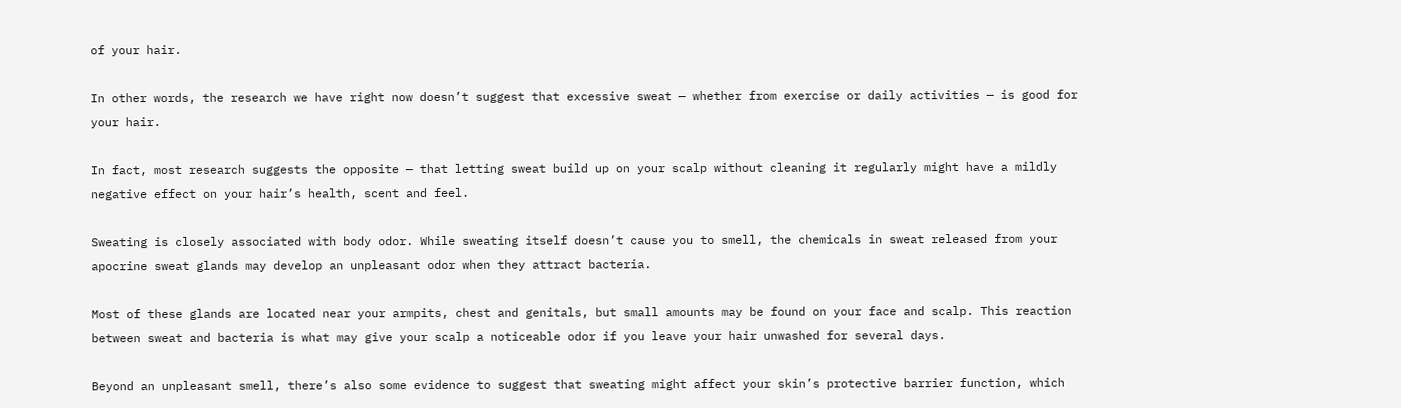of your hair.

In other words, the research we have right now doesn’t suggest that excessive sweat — whether from exercise or daily activities — is good for your hair.

In fact, most research suggests the opposite — that letting sweat build up on your scalp without cleaning it regularly might have a mildly negative effect on your hair’s health, scent and feel.

Sweating is closely associated with body odor. While sweating itself doesn’t cause you to smell, the chemicals in sweat released from your apocrine sweat glands may develop an unpleasant odor when they attract bacteria.

Most of these glands are located near your armpits, chest and genitals, but small amounts may be found on your face and scalp. This reaction between sweat and bacteria is what may give your scalp a noticeable odor if you leave your hair unwashed for several days.

Beyond an unpleasant smell, there’s also some evidence to suggest that sweating might affect your skin’s protective barrier function, which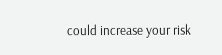could increase your risk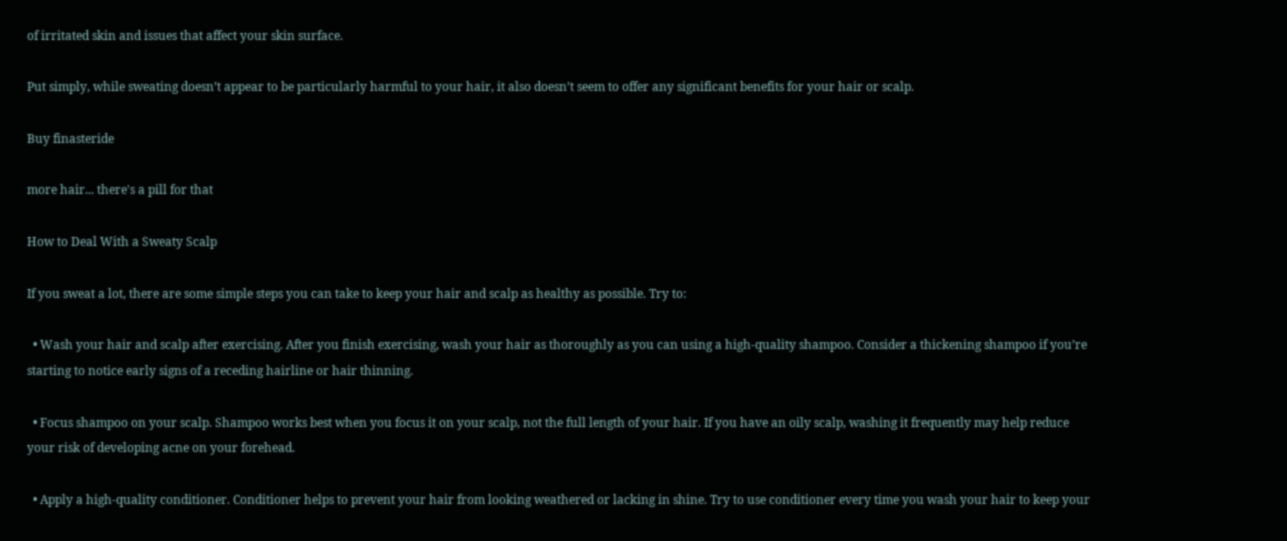of irritated skin and issues that affect your skin surface.

Put simply, while sweating doesn’t appear to be particularly harmful to your hair, it also doesn’t seem to offer any significant benefits for your hair or scalp.

Buy finasteride

more hair... there's a pill for that

How to Deal With a Sweaty Scalp

If you sweat a lot, there are some simple steps you can take to keep your hair and scalp as healthy as possible. Try to:

  • Wash your hair and scalp after exercising. After you finish exercising, wash your hair as thoroughly as you can using a high-quality shampoo. Consider a thickening shampoo if you’re starting to notice early signs of a receding hairline or hair thinning.

  • Focus shampoo on your scalp. Shampoo works best when you focus it on your scalp, not the full length of your hair. If you have an oily scalp, washing it frequently may help reduce your risk of developing acne on your forehead.

  • Apply a high-quality conditioner. Conditioner helps to prevent your hair from looking weathered or lacking in shine. Try to use conditioner every time you wash your hair to keep your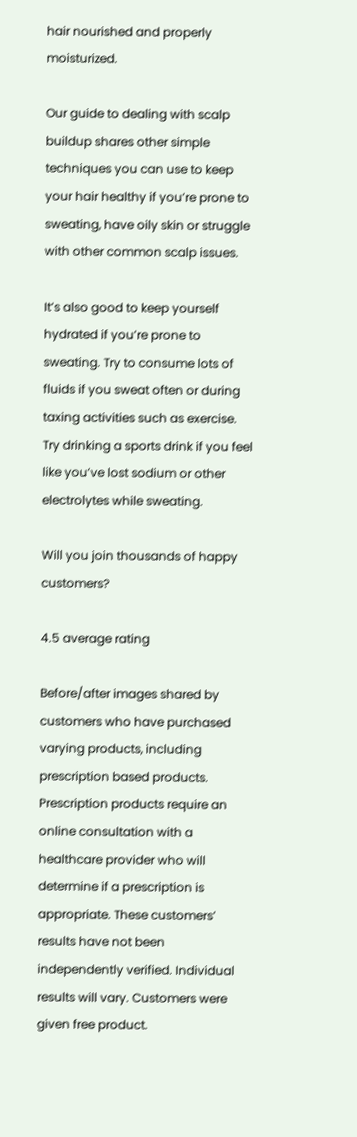hair nourished and properly moisturized.

Our guide to dealing with scalp buildup shares other simple techniques you can use to keep your hair healthy if you’re prone to sweating, have oily skin or struggle with other common scalp issues.

It’s also good to keep yourself hydrated if you’re prone to sweating. Try to consume lots of fluids if you sweat often or during taxing activities such as exercise. Try drinking a sports drink if you feel like you’ve lost sodium or other electrolytes while sweating.

Will you join thousands of happy customers?

4.5 average rating

Before/after images shared by customers who have purchased varying products, including prescription based products. Prescription products require an online consultation with a healthcare provider who will determine if a prescription is appropriate. These customers’ results have not been independently verified. Individual results will vary. Customers were given free product.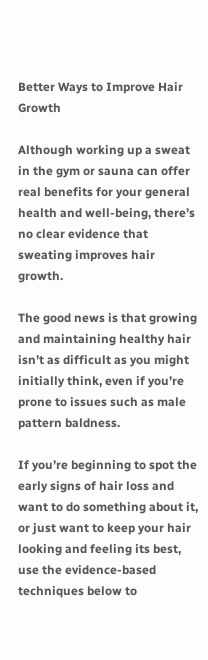Better Ways to Improve Hair Growth

Although working up a sweat in the gym or sauna can offer real benefits for your general health and well-being, there’s no clear evidence that sweating improves hair growth.

The good news is that growing and maintaining healthy hair isn’t as difficult as you might initially think, even if you’re prone to issues such as male pattern baldness.

If you’re beginning to spot the early signs of hair loss and want to do something about it, or just want to keep your hair looking and feeling its best, use the evidence-based techniques below to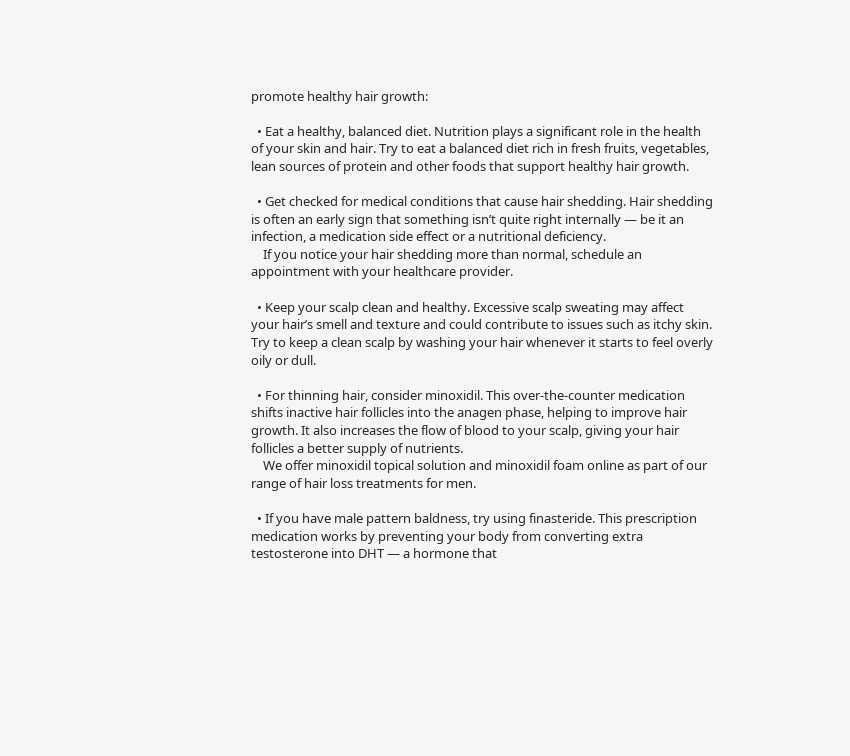promote healthy hair growth:

  • Eat a healthy, balanced diet. Nutrition plays a significant role in the health of your skin and hair. Try to eat a balanced diet rich in fresh fruits, vegetables, lean sources of protein and other foods that support healthy hair growth.

  • Get checked for medical conditions that cause hair shedding. Hair shedding is often an early sign that something isn’t quite right internally — be it an infection, a medication side effect or a nutritional deficiency.
    If you notice your hair shedding more than normal, schedule an appointment with your healthcare provider.

  • Keep your scalp clean and healthy. Excessive scalp sweating may affect your hair’s smell and texture and could contribute to issues such as itchy skin. Try to keep a clean scalp by washing your hair whenever it starts to feel overly oily or dull.

  • For thinning hair, consider minoxidil. This over-the-counter medication shifts inactive hair follicles into the anagen phase, helping to improve hair growth. It also increases the flow of blood to your scalp, giving your hair follicles a better supply of nutrients.
    We offer minoxidil topical solution and minoxidil foam online as part of our range of hair loss treatments for men.

  • If you have male pattern baldness, try using finasteride. This prescription medication works by preventing your body from converting extra testosterone into DHT — a hormone that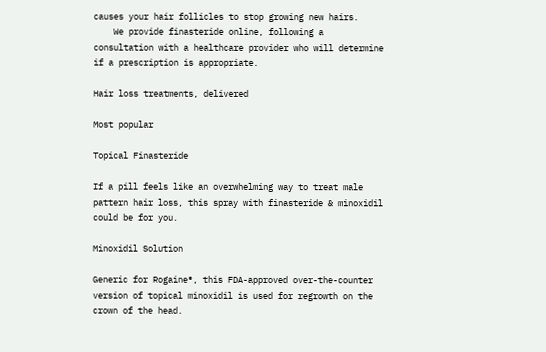causes your hair follicles to stop growing new hairs.
    We provide finasteride online, following a consultation with a healthcare provider who will determine if a prescription is appropriate.

Hair loss treatments, delivered

Most popular

Topical Finasteride

If a pill feels like an overwhelming way to treat male pattern hair loss, this spray with finasteride & minoxidil could be for you.

Minoxidil Solution

Generic for Rogaine®, this FDA-approved over-the-counter version of topical minoxidil is used for regrowth on the crown of the head.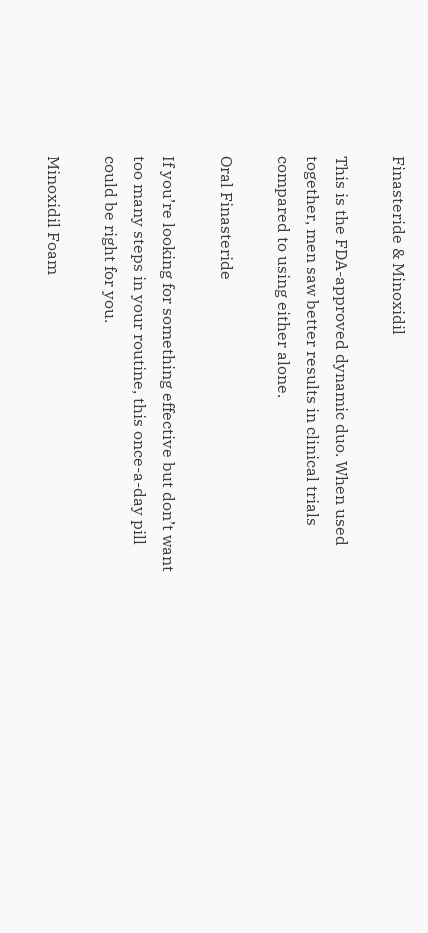Finasteride & Minoxidil

This is the FDA-approved dynamic duo. When used together, men saw better results in clinical trials compared to using either alone.

Oral Finasteride

If you’re looking for something effective but don’t want too many steps in your routine, this once-a-day pill could be right for you.

Minoxidil Foam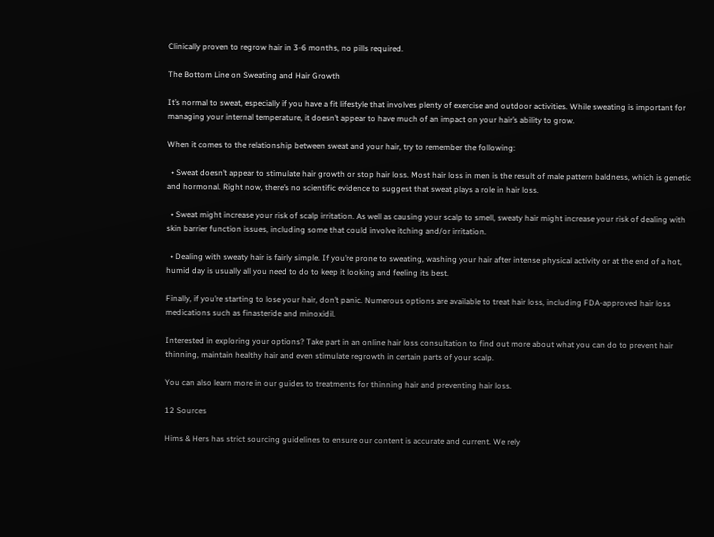Clinically proven to regrow hair in 3-6 months, no pills required.

The Bottom Line on Sweating and Hair Growth

It’s normal to sweat, especially if you have a fit lifestyle that involves plenty of exercise and outdoor activities. While sweating is important for managing your internal temperature, it doesn’t appear to have much of an impact on your hair’s ability to grow.

When it comes to the relationship between sweat and your hair, try to remember the following:

  • Sweat doesn’t appear to stimulate hair growth or stop hair loss. Most hair loss in men is the result of male pattern baldness, which is genetic and hormonal. Right now, there’s no scientific evidence to suggest that sweat plays a role in hair loss.

  • Sweat might increase your risk of scalp irritation. As well as causing your scalp to smell, sweaty hair might increase your risk of dealing with skin barrier function issues, including some that could involve itching and/or irritation.

  • Dealing with sweaty hair is fairly simple. If you’re prone to sweating, washing your hair after intense physical activity or at the end of a hot, humid day is usually all you need to do to keep it looking and feeling its best.

Finally, if you’re starting to lose your hair, don’t panic. Numerous options are available to treat hair loss, including FDA-approved hair loss medications such as finasteride and minoxidil.

Interested in exploring your options? Take part in an online hair loss consultation to find out more about what you can do to prevent hair thinning, maintain healthy hair and even stimulate regrowth in certain parts of your scalp.

You can also learn more in our guides to treatments for thinning hair and preventing hair loss.

12 Sources

Hims & Hers has strict sourcing guidelines to ensure our content is accurate and current. We rely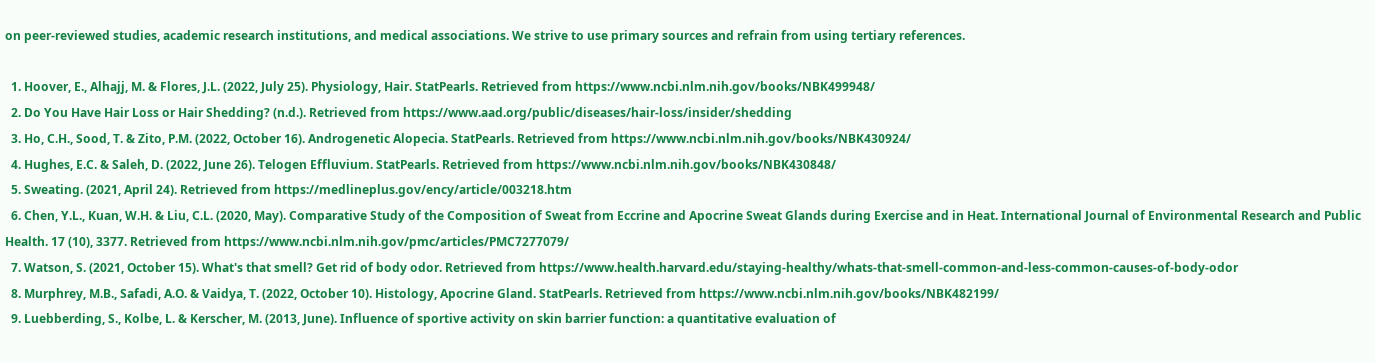on peer-reviewed studies, academic research institutions, and medical associations. We strive to use primary sources and refrain from using tertiary references.

  1. Hoover, E., Alhajj, M. & Flores, J.L. (2022, July 25). Physiology, Hair. StatPearls. Retrieved from https://www.ncbi.nlm.nih.gov/books/NBK499948/
  2. Do You Have Hair Loss or Hair Shedding? (n.d.). Retrieved from https://www.aad.org/public/diseases/hair-loss/insider/shedding
  3. Ho, C.H., Sood, T. & Zito, P.M. (2022, October 16). Androgenetic Alopecia. StatPearls. Retrieved from https://www.ncbi.nlm.nih.gov/books/NBK430924/
  4. Hughes, E.C. & Saleh, D. (2022, June 26). Telogen Effluvium. StatPearls. Retrieved from https://www.ncbi.nlm.nih.gov/books/NBK430848/
  5. Sweating. (2021, April 24). Retrieved from https://medlineplus.gov/ency/article/003218.htm
  6. Chen, Y.L., Kuan, W.H. & Liu, C.L. (2020, May). Comparative Study of the Composition of Sweat from Eccrine and Apocrine Sweat Glands during Exercise and in Heat. International Journal of Environmental Research and Public Health. 17 (10), 3377. Retrieved from https://www.ncbi.nlm.nih.gov/pmc/articles/PMC7277079/
  7. Watson, S. (2021, October 15). What's that smell? Get rid of body odor. Retrieved from https://www.health.harvard.edu/staying-healthy/whats-that-smell-common-and-less-common-causes-of-body-odor
  8. Murphrey, M.B., Safadi, A.O. & Vaidya, T. (2022, October 10). Histology, Apocrine Gland. StatPearls. Retrieved from https://www.ncbi.nlm.nih.gov/books/NBK482199/
  9. Luebberding, S., Kolbe, L. & Kerscher, M. (2013, June). Influence of sportive activity on skin barrier function: a quantitative evaluation of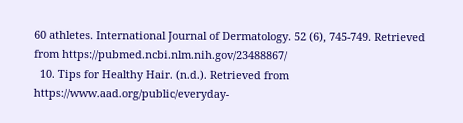60 athletes. International Journal of Dermatology. 52 (6), 745-749. Retrieved from https://pubmed.ncbi.nlm.nih.gov/23488867/
  10. Tips for Healthy Hair. (n.d.). Retrieved from https://www.aad.org/public/everyday-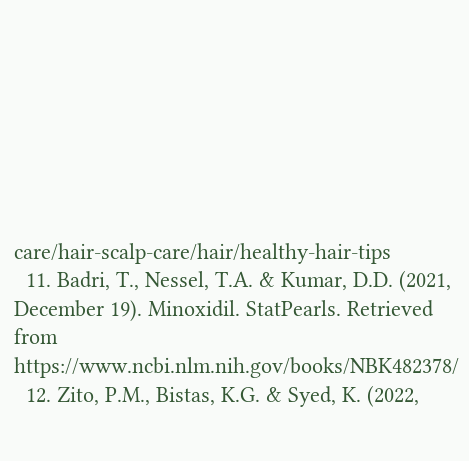care/hair-scalp-care/hair/healthy-hair-tips
  11. Badri, T., Nessel, T.A. & Kumar, D.D. (2021, December 19). Minoxidil. StatPearls. Retrieved from https://www.ncbi.nlm.nih.gov/books/NBK482378/
  12. Zito, P.M., Bistas, K.G. & Syed, K. (2022,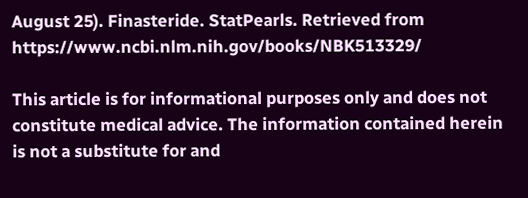August 25). Finasteride. StatPearls. Retrieved from https://www.ncbi.nlm.nih.gov/books/NBK513329/

This article is for informational purposes only and does not constitute medical advice. The information contained herein is not a substitute for and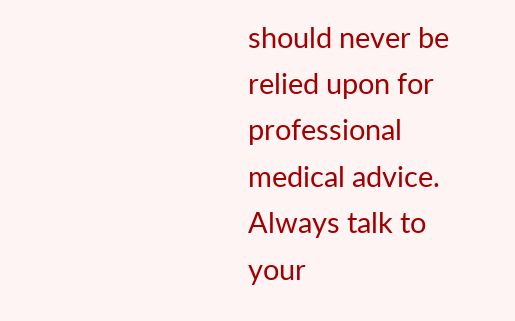should never be relied upon for professional medical advice. Always talk to your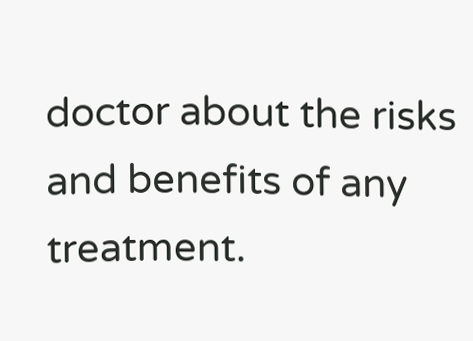doctor about the risks and benefits of any treatment.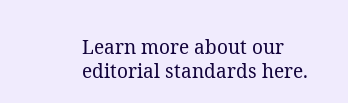Learn more about our editorial standards here.